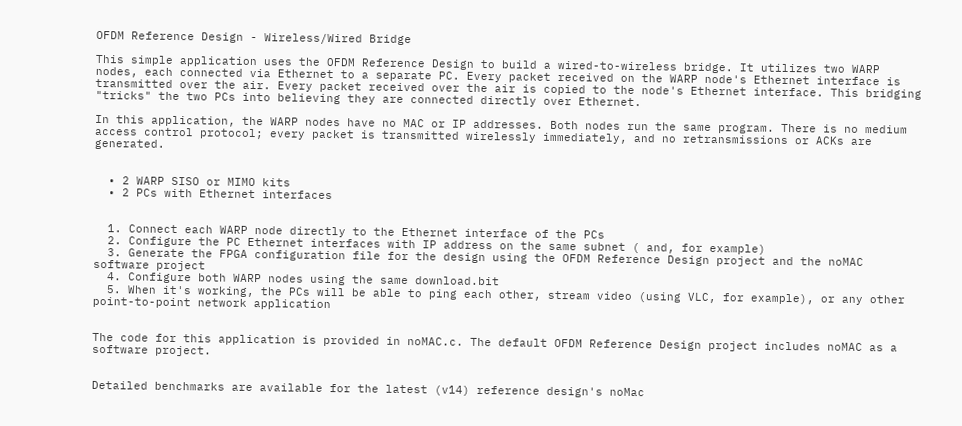OFDM Reference Design - Wireless/Wired Bridge

This simple application uses the OFDM Reference Design to build a wired-to-wireless bridge. It utilizes two WARP nodes, each connected via Ethernet to a separate PC. Every packet received on the WARP node's Ethernet interface is transmitted over the air. Every packet received over the air is copied to the node's Ethernet interface. This bridging "tricks" the two PCs into believing they are connected directly over Ethernet.

In this application, the WARP nodes have no MAC or IP addresses. Both nodes run the same program. There is no medium access control protocol; every packet is transmitted wirelessly immediately, and no retransmissions or ACKs are generated.


  • 2 WARP SISO or MIMO kits
  • 2 PCs with Ethernet interfaces


  1. Connect each WARP node directly to the Ethernet interface of the PCs
  2. Configure the PC Ethernet interfaces with IP address on the same subnet ( and, for example)
  3. Generate the FPGA configuration file for the design using the OFDM Reference Design project and the noMAC software project
  4. Configure both WARP nodes using the same download.bit
  5. When it's working, the PCs will be able to ping each other, stream video (using VLC, for example), or any other point-to-point network application


The code for this application is provided in noMAC.c. The default OFDM Reference Design project includes noMAC as a software project.


Detailed benchmarks are available for the latest (v14) reference design's noMac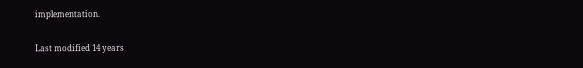implementation.

Last modified 14 years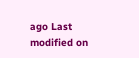ago Last modified on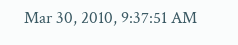Mar 30, 2010, 9:37:51 AM